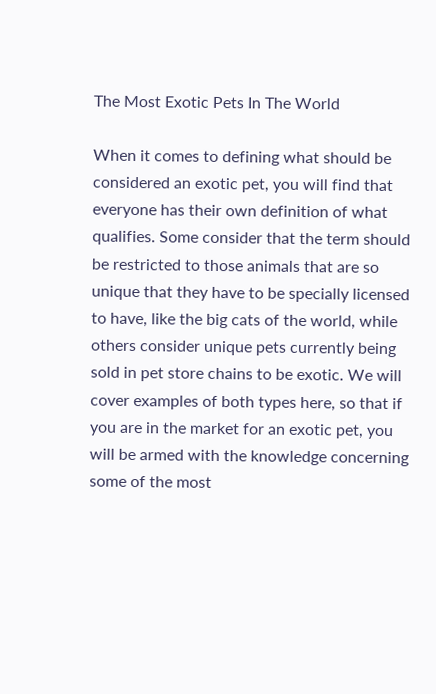The Most Exotic Pets In The World

When it comes to defining what should be considered an exotic pet, you will find that everyone has their own definition of what qualifies. Some consider that the term should be restricted to those animals that are so unique that they have to be specially licensed to have, like the big cats of the world, while others consider unique pets currently being sold in pet store chains to be exotic. We will cover examples of both types here, so that if you are in the market for an exotic pet, you will be armed with the knowledge concerning some of the most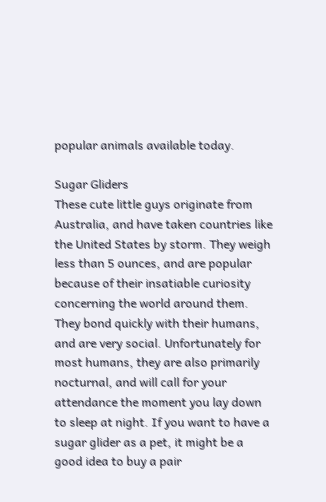popular animals available today.

Sugar Gliders
These cute little guys originate from Australia, and have taken countries like the United States by storm. They weigh less than 5 ounces, and are popular because of their insatiable curiosity concerning the world around them. They bond quickly with their humans, and are very social. Unfortunately for most humans, they are also primarily nocturnal, and will call for your attendance the moment you lay down to sleep at night. If you want to have a sugar glider as a pet, it might be a good idea to buy a pair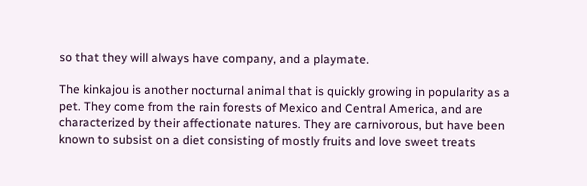so that they will always have company, and a playmate.

The kinkajou is another nocturnal animal that is quickly growing in popularity as a pet. They come from the rain forests of Mexico and Central America, and are characterized by their affectionate natures. They are carnivorous, but have been known to subsist on a diet consisting of mostly fruits and love sweet treats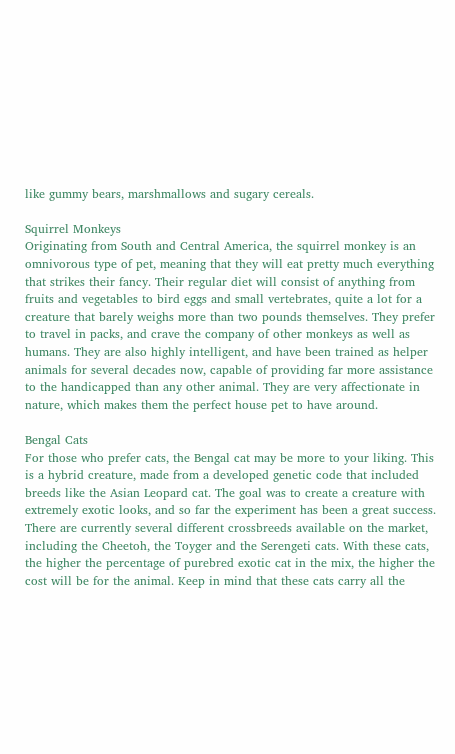like gummy bears, marshmallows and sugary cereals.

Squirrel Monkeys
Originating from South and Central America, the squirrel monkey is an omnivorous type of pet, meaning that they will eat pretty much everything that strikes their fancy. Their regular diet will consist of anything from fruits and vegetables to bird eggs and small vertebrates, quite a lot for a creature that barely weighs more than two pounds themselves. They prefer to travel in packs, and crave the company of other monkeys as well as humans. They are also highly intelligent, and have been trained as helper animals for several decades now, capable of providing far more assistance to the handicapped than any other animal. They are very affectionate in nature, which makes them the perfect house pet to have around.

Bengal Cats
For those who prefer cats, the Bengal cat may be more to your liking. This is a hybrid creature, made from a developed genetic code that included breeds like the Asian Leopard cat. The goal was to create a creature with extremely exotic looks, and so far the experiment has been a great success. There are currently several different crossbreeds available on the market, including the Cheetoh, the Toyger and the Serengeti cats. With these cats, the higher the percentage of purebred exotic cat in the mix, the higher the cost will be for the animal. Keep in mind that these cats carry all the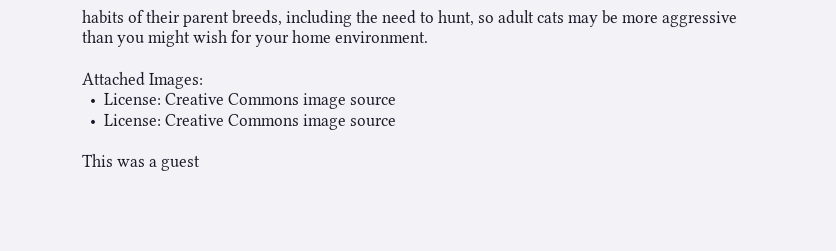habits of their parent breeds, including the need to hunt, so adult cats may be more aggressive than you might wish for your home environment.

Attached Images:
  •  License: Creative Commons image source
  •  License: Creative Commons image source

This was a guest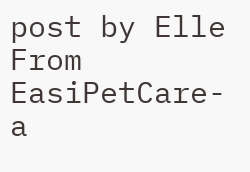post by Elle From EasiPetCare- a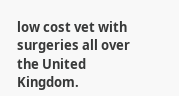low cost vet with surgeries all over the United Kingdom.